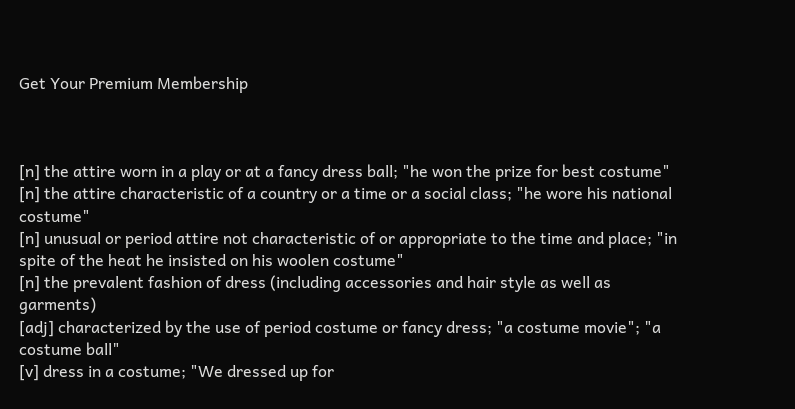Get Your Premium Membership



[n] the attire worn in a play or at a fancy dress ball; "he won the prize for best costume"
[n] the attire characteristic of a country or a time or a social class; "he wore his national costume"
[n] unusual or period attire not characteristic of or appropriate to the time and place; "in spite of the heat he insisted on his woolen costume"
[n] the prevalent fashion of dress (including accessories and hair style as well as garments)
[adj] characterized by the use of period costume or fancy dress; "a costume movie"; "a costume ball"
[v] dress in a costume; "We dressed up for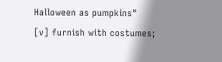Halloween as pumpkins"
[v] furnish with costumes;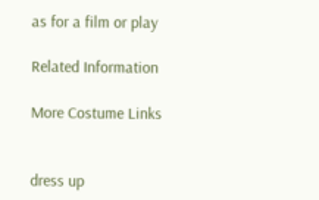as for a film or play

Related Information

More Costume Links


dress up